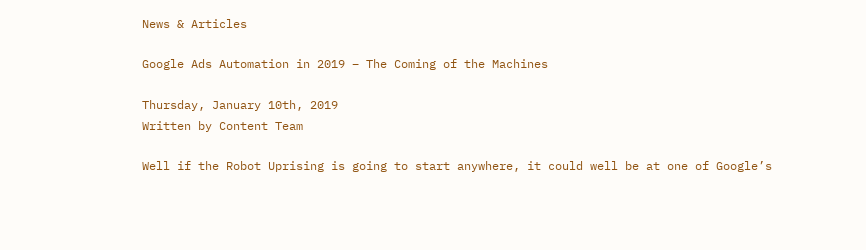News & Articles

Google Ads Automation in 2019 – The Coming of the Machines

Thursday, January 10th, 2019
Written by Content Team

Well if the Robot Uprising is going to start anywhere, it could well be at one of Google’s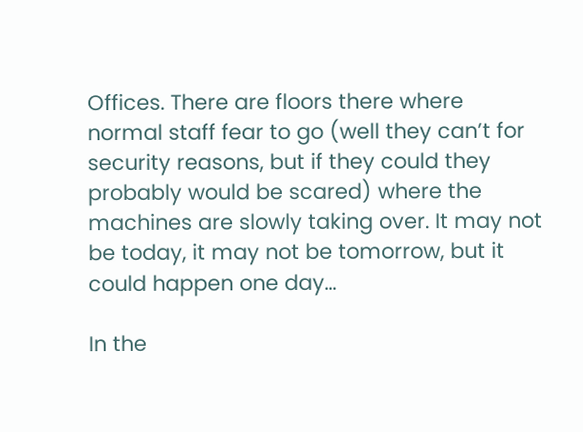Offices. There are floors there where normal staff fear to go (well they can’t for security reasons, but if they could they probably would be scared) where the machines are slowly taking over. It may not be today, it may not be tomorrow, but it could happen one day…

In the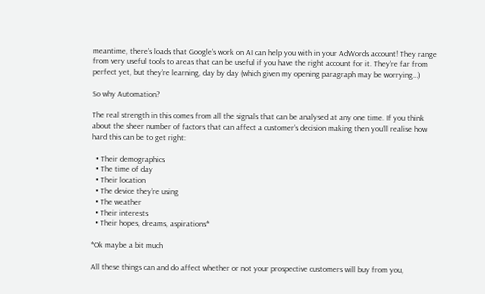meantime, there’s loads that Google’s work on AI can help you with in your AdWords account! They range from very useful tools to areas that can be useful if you have the right account for it. They’re far from perfect yet, but they’re learning, day by day (which given my opening paragraph may be worrying…)

So why Automation?

The real strength in this comes from all the signals that can be analysed at any one time. If you think about the sheer number of factors that can affect a customer’s decision making then you’ll realise how hard this can be to get right:

  • Their demographics
  • The time of day
  • Their location
  • The device they’re using
  • The weather
  • Their interests
  • Their hopes, dreams, aspirations*

*Ok maybe a bit much

All these things can and do affect whether or not your prospective customers will buy from you,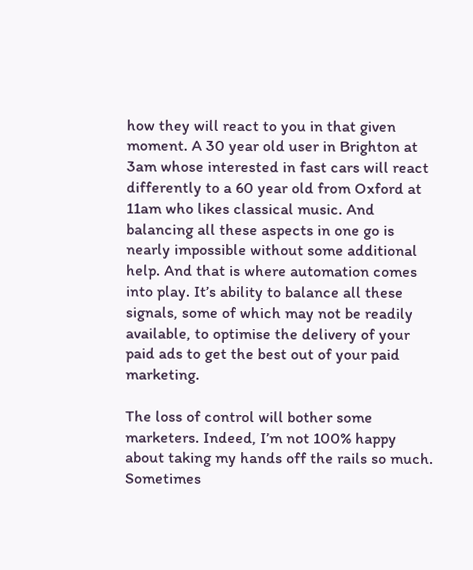how they will react to you in that given moment. A 30 year old user in Brighton at 3am whose interested in fast cars will react differently to a 60 year old from Oxford at 11am who likes classical music. And balancing all these aspects in one go is nearly impossible without some additional help. And that is where automation comes into play. It’s ability to balance all these signals, some of which may not be readily available, to optimise the delivery of your paid ads to get the best out of your paid marketing.

The loss of control will bother some marketers. Indeed, I’m not 100% happy about taking my hands off the rails so much. Sometimes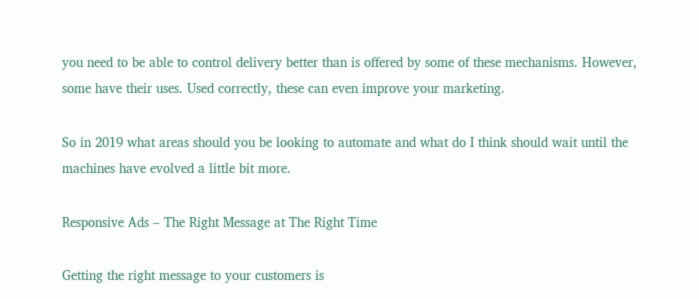you need to be able to control delivery better than is offered by some of these mechanisms. However, some have their uses. Used correctly, these can even improve your marketing.

So in 2019 what areas should you be looking to automate and what do I think should wait until the machines have evolved a little bit more.

Responsive Ads – The Right Message at The Right Time

Getting the right message to your customers is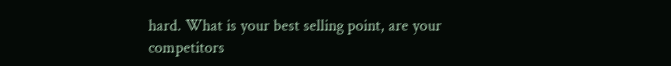hard. What is your best selling point, are your competitors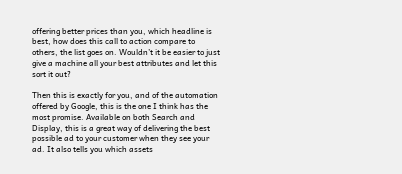offering better prices than you, which headline is best, how does this call to action compare to others, the list goes on. Wouldn’t it be easier to just give a machine all your best attributes and let this sort it out?

Then this is exactly for you, and of the automation offered by Google, this is the one I think has the most promise. Available on both Search and Display, this is a great way of delivering the best possible ad to your customer when they see your ad. It also tells you which assets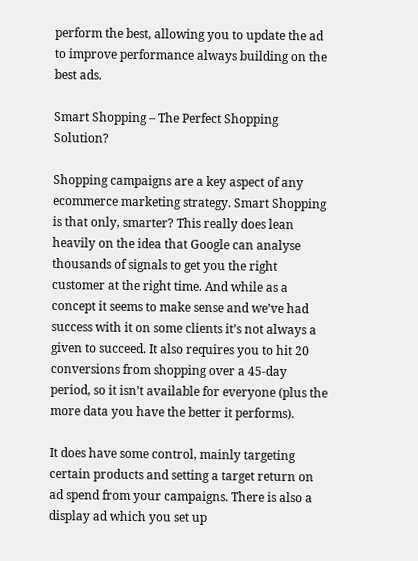perform the best, allowing you to update the ad to improve performance always building on the best ads.

Smart Shopping – The Perfect Shopping Solution?

Shopping campaigns are a key aspect of any ecommerce marketing strategy. Smart Shopping is that only, smarter? This really does lean heavily on the idea that Google can analyse thousands of signals to get you the right customer at the right time. And while as a concept it seems to make sense and we’ve had success with it on some clients it’s not always a given to succeed. It also requires you to hit 20 conversions from shopping over a 45-day period, so it isn’t available for everyone (plus the more data you have the better it performs).

It does have some control, mainly targeting certain products and setting a target return on ad spend from your campaigns. There is also a display ad which you set up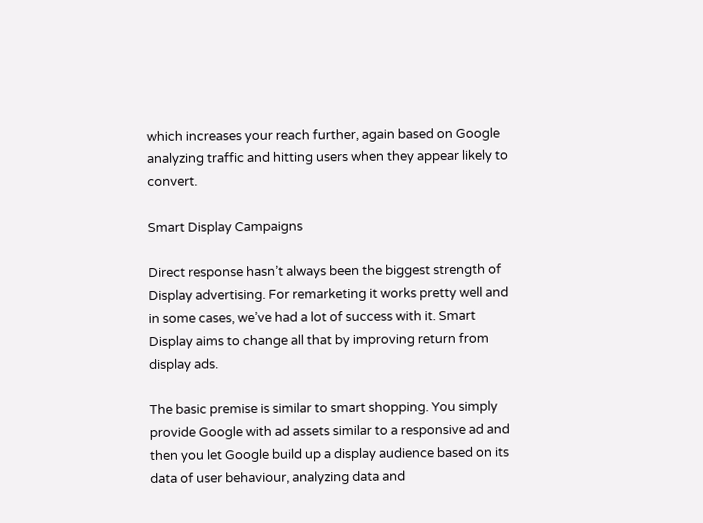which increases your reach further, again based on Google analyzing traffic and hitting users when they appear likely to convert.

Smart Display Campaigns

Direct response hasn’t always been the biggest strength of Display advertising. For remarketing it works pretty well and in some cases, we’ve had a lot of success with it. Smart Display aims to change all that by improving return from display ads.

The basic premise is similar to smart shopping. You simply provide Google with ad assets similar to a responsive ad and then you let Google build up a display audience based on its data of user behaviour, analyzing data and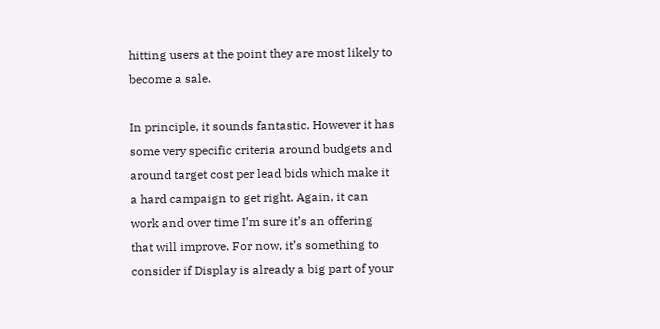hitting users at the point they are most likely to become a sale.

In principle, it sounds fantastic. However it has some very specific criteria around budgets and around target cost per lead bids which make it a hard campaign to get right. Again, it can work and over time I’m sure it’s an offering that will improve. For now, it’s something to consider if Display is already a big part of your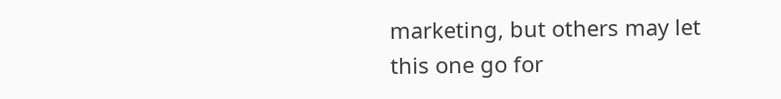marketing, but others may let this one go for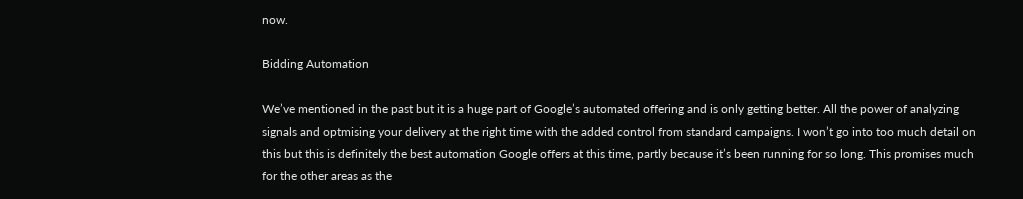now.

Bidding Automation

We’ve mentioned in the past but it is a huge part of Google’s automated offering and is only getting better. All the power of analyzing signals and optmising your delivery at the right time with the added control from standard campaigns. I won’t go into too much detail on this but this is definitely the best automation Google offers at this time, partly because it’s been running for so long. This promises much for the other areas as the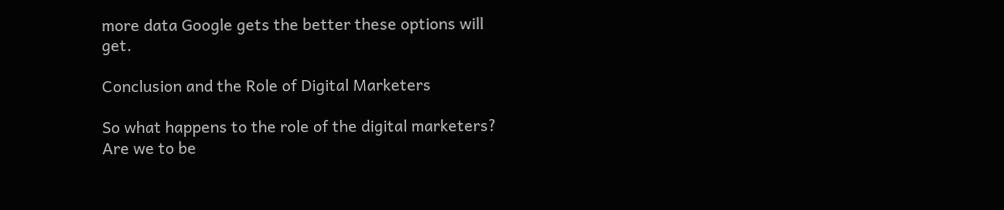more data Google gets the better these options will get.

Conclusion and the Role of Digital Marketers

So what happens to the role of the digital marketers? Are we to be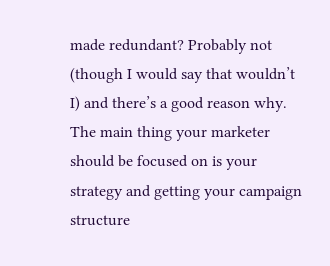made redundant? Probably not (though I would say that wouldn’t I) and there’s a good reason why. The main thing your marketer should be focused on is your strategy and getting your campaign structure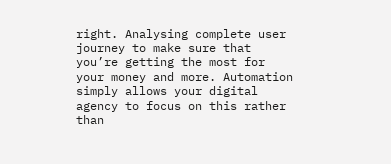right. Analysing complete user journey to make sure that you’re getting the most for your money and more. Automation simply allows your digital agency to focus on this rather than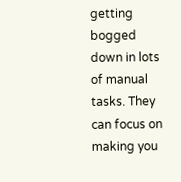getting bogged down in lots of manual tasks. They can focus on making you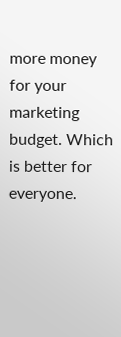more money for your marketing budget. Which is better for everyone.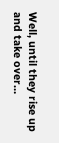Well, until they rise up and take over…